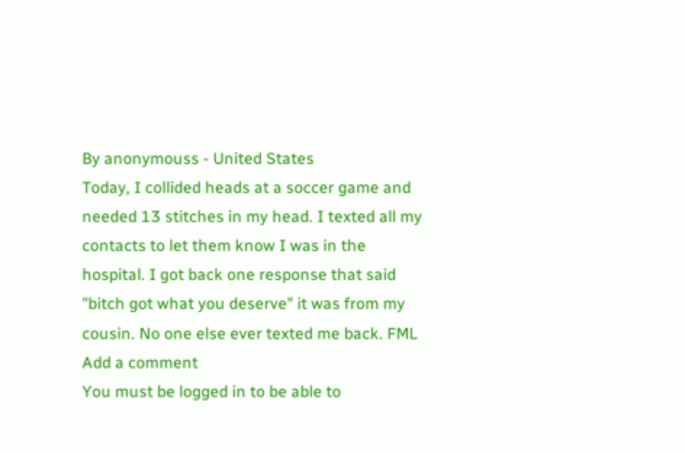By anonymouss - United States
Today, I collided heads at a soccer game and needed 13 stitches in my head. I texted all my contacts to let them know I was in the hospital. I got back one response that said "bitch got what you deserve" it was from my cousin. No one else ever texted me back. FML
Add a comment
You must be logged in to be able to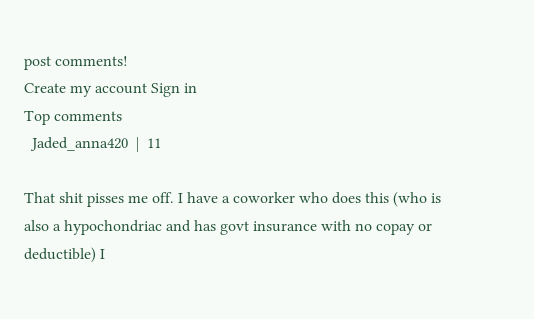post comments!
Create my account Sign in
Top comments
  Jaded_anna420  |  11

That shit pisses me off. I have a coworker who does this (who is also a hypochondriac and has govt insurance with no copay or deductible) I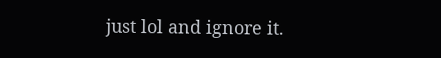just lol and ignore it.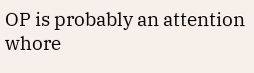OP is probably an attention whore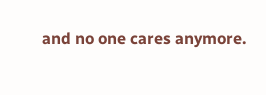and no one cares anymore.